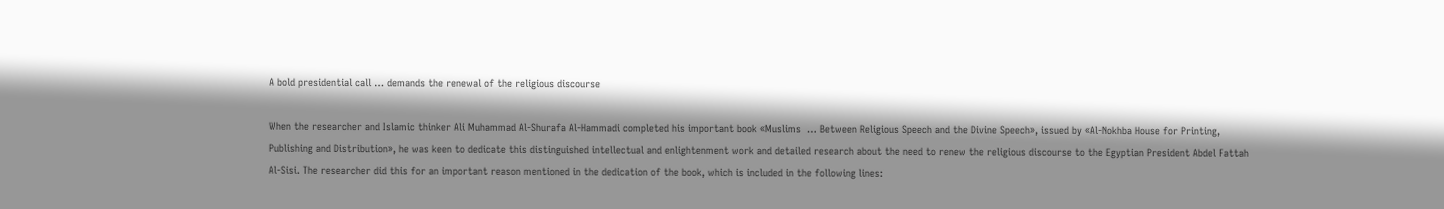A bold presidential call … demands the renewal of the religious discourse

When the researcher and Islamic thinker Ali Muhammad Al-Shurafa Al-Hammadi completed his important book «Muslims  … Between Religious Speech and the Divine Speech», issued by «Al-Nokhba House for Printing, Publishing and Distribution», he was keen to dedicate this distinguished intellectual and enlightenment work and detailed research about the need to renew the religious discourse to the Egyptian President Abdel Fattah Al-Sisi. The researcher did this for an important reason mentioned in the dedication of the book, which is included in the following lines: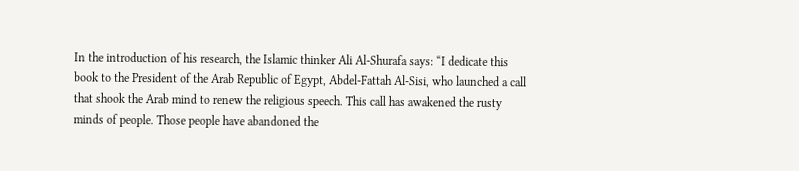In the introduction of his research, the Islamic thinker Ali Al-Shurafa says: “I dedicate this book to the President of the Arab Republic of Egypt, Abdel-Fattah Al-Sisi, who launched a call that shook the Arab mind to renew the religious speech. This call has awakened the rusty minds of people. Those people have abandoned the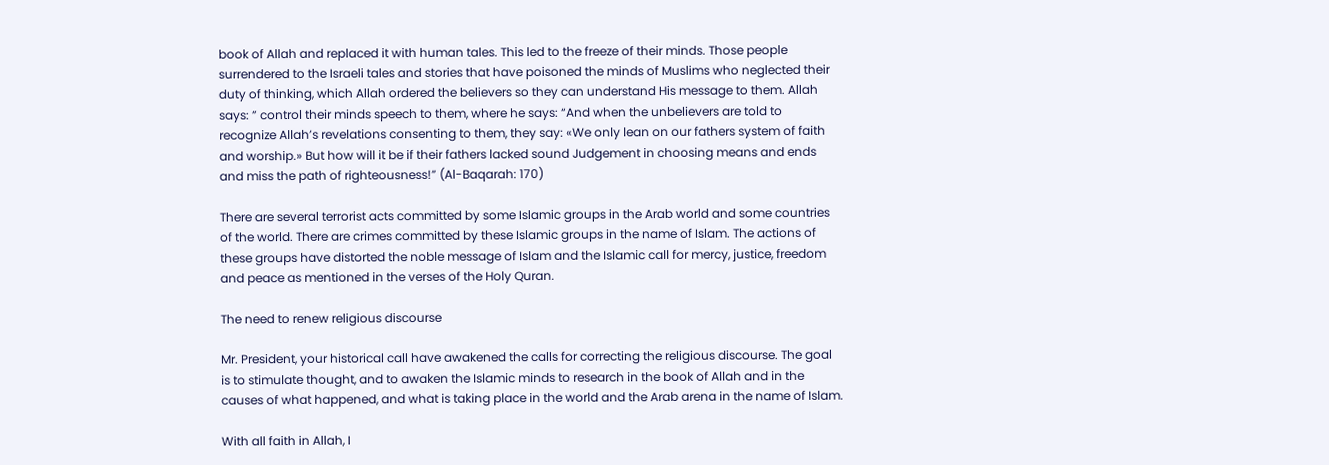book of Allah and replaced it with human tales. This led to the freeze of their minds. Those people surrendered to the Israeli tales and stories that have poisoned the minds of Muslims who neglected their duty of thinking, which Allah ordered the believers so they can understand His message to them. Allah says: ” control their minds speech to them, where he says: “And when the unbelievers are told to recognize Allah’s revelations consenting to them, they say: «We only lean on our fathers system of faith and worship.» But how will it be if their fathers lacked sound Judgement in choosing means and ends and miss the path of righteousness!” (Al-Baqarah: 170)

There are several terrorist acts committed by some Islamic groups in the Arab world and some countries of the world. There are crimes committed by these Islamic groups in the name of Islam. The actions of these groups have distorted the noble message of Islam and the Islamic call for mercy, justice, freedom and peace as mentioned in the verses of the Holy Quran.

The need to renew religious discourse

Mr. President, your historical call have awakened the calls for correcting the religious discourse. The goal is to stimulate thought, and to awaken the Islamic minds to research in the book of Allah and in the causes of what happened, and what is taking place in the world and the Arab arena in the name of Islam.

With all faith in Allah, I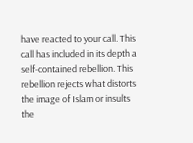have reacted to your call. This call has included in its depth a self-contained rebellion. This rebellion rejects what distorts the image of Islam or insults the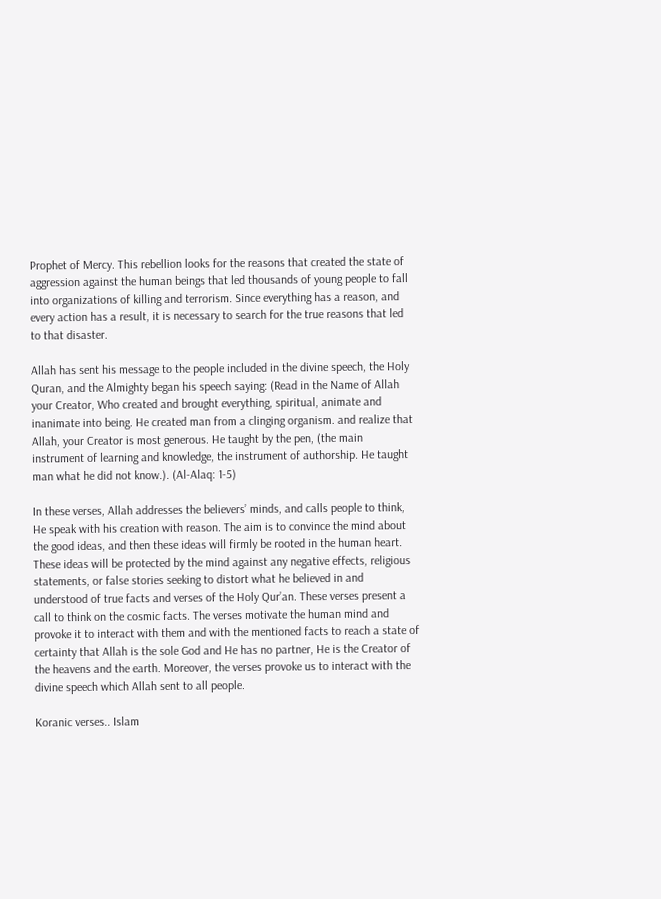Prophet of Mercy. This rebellion looks for the reasons that created the state of aggression against the human beings that led thousands of young people to fall into organizations of killing and terrorism. Since everything has a reason, and every action has a result, it is necessary to search for the true reasons that led to that disaster.

Allah has sent his message to the people included in the divine speech, the Holy Quran, and the Almighty began his speech saying: (Read in the Name of Allah your Creator, Who created and brought everything, spiritual, animate and inanimate into being. He created man from a clinging organism. and realize that Allah, your Creator is most generous. He taught by the pen, (the main instrument of learning and knowledge, the instrument of authorship. He taught man what he did not know.). (Al-Alaq: 1-5)

In these verses, Allah addresses the believers’ minds, and calls people to think, He speak with his creation with reason. The aim is to convince the mind about the good ideas, and then these ideas will firmly be rooted in the human heart. These ideas will be protected by the mind against any negative effects, religious statements, or false stories seeking to distort what he believed in and understood of true facts and verses of the Holy Qur’an. These verses present a call to think on the cosmic facts. The verses motivate the human mind and provoke it to interact with them and with the mentioned facts to reach a state of certainty that Allah is the sole God and He has no partner, He is the Creator of the heavens and the earth. Moreover, the verses provoke us to interact with the divine speech which Allah sent to all people.

Koranic verses.. Islam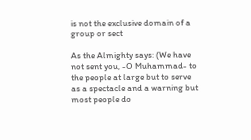is not the exclusive domain of a group or sect

As the Almighty says: (We have not sent you, -O Muhammad- to the people at large but to serve as a spectacle and a warning but most people do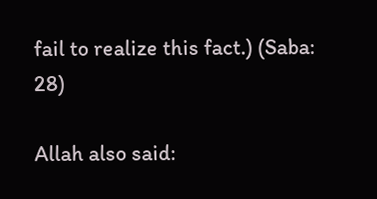fail to realize this fact.) (Saba: 28)

Allah also said: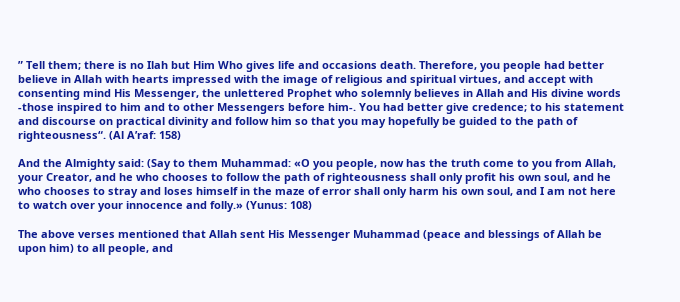” Tell them; there is no Ilah but Him Who gives life and occasions death. Therefore, you people had better believe in Allah with hearts impressed with the image of religious and spiritual virtues, and accept with consenting mind His Messenger, the unlettered Prophet who solemnly believes in Allah and His divine words -those inspired to him and to other Messengers before him-. You had better give credence; to his statement and discourse on practical divinity and follow him so that you may hopefully be guided to the path of righteousness“. (Al A’raf: 158)

And the Almighty said: (Say to them Muhammad: «O you people, now has the truth come to you from Allah, your Creator, and he who chooses to follow the path of righteousness shall only profit his own soul, and he who chooses to stray and loses himself in the maze of error shall only harm his own soul, and I am not here to watch over your innocence and folly.» (Yunus: 108)

The above verses mentioned that Allah sent His Messenger Muhammad (peace and blessings of Allah be upon him) to all people, and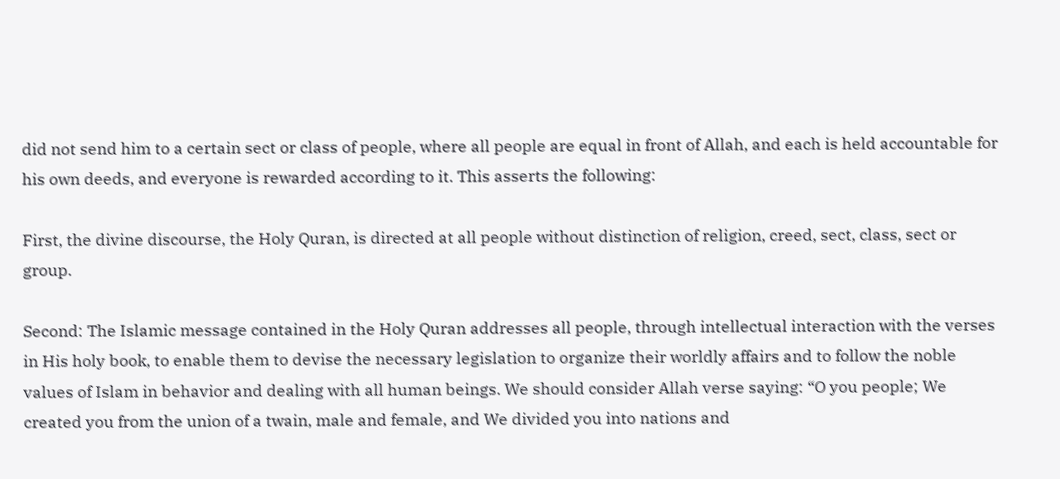did not send him to a certain sect or class of people, where all people are equal in front of Allah, and each is held accountable for his own deeds, and everyone is rewarded according to it. This asserts the following:

First, the divine discourse, the Holy Quran, is directed at all people without distinction of religion, creed, sect, class, sect or group.

Second: The Islamic message contained in the Holy Quran addresses all people, through intellectual interaction with the verses in His holy book, to enable them to devise the necessary legislation to organize their worldly affairs and to follow the noble values of Islam in behavior and dealing with all human beings. We should consider Allah verse saying: “O you people; We created you from the union of a twain, male and female, and We divided you into nations and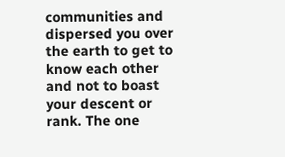communities and dispersed you over the earth to get to know each other and not to boast your descent or rank. The one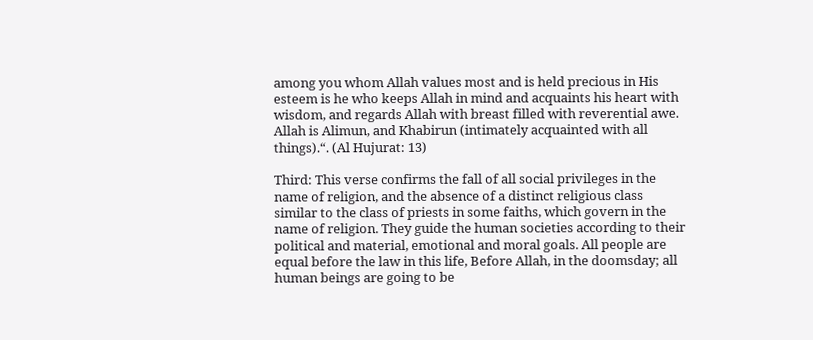among you whom Allah values most and is held precious in His esteem is he who keeps Allah in mind and acquaints his heart with wisdom, and regards Allah with breast filled with reverential awe. Allah is Alimun, and Khabirun (intimately acquainted with all things).“. (Al Hujurat: 13)

Third: This verse confirms the fall of all social privileges in the name of religion, and the absence of a distinct religious class similar to the class of priests in some faiths, which govern in the name of religion. They guide the human societies according to their political and material, emotional and moral goals. All people are equal before the law in this life, Before Allah, in the doomsday; all human beings are going to be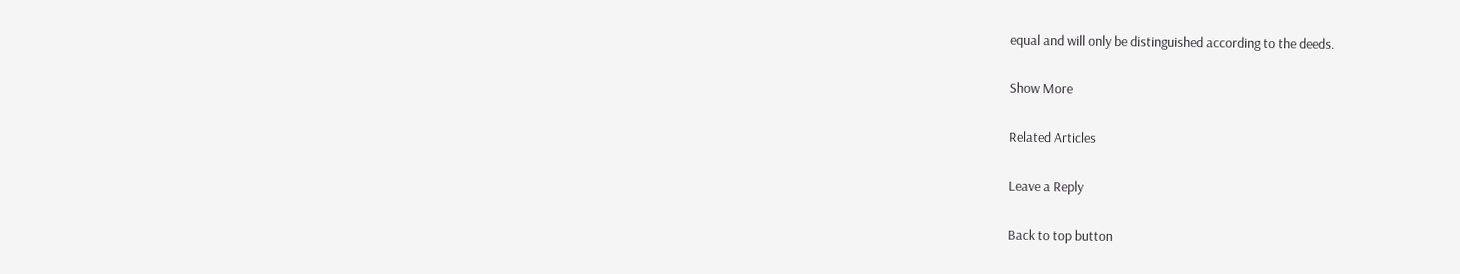equal and will only be distinguished according to the deeds.

Show More

Related Articles

Leave a Reply

Back to top button